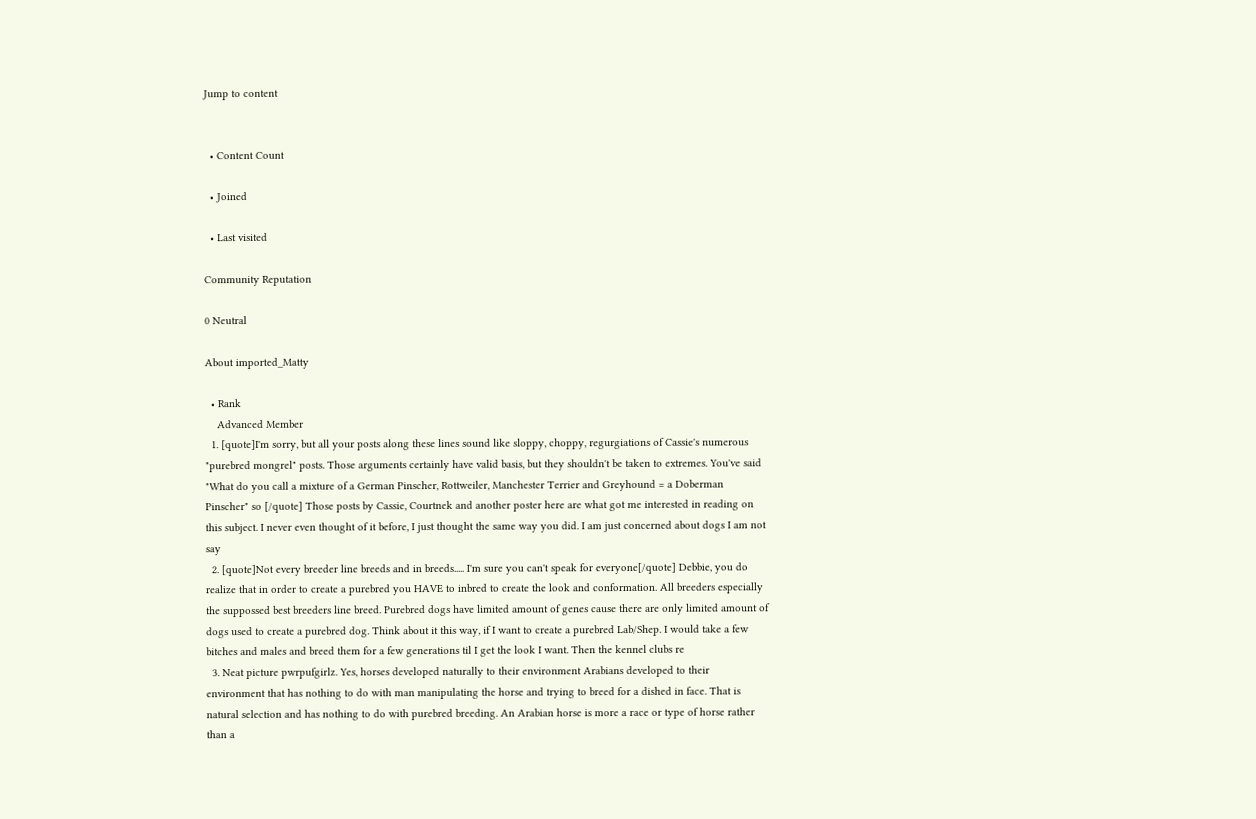Jump to content


  • Content Count

  • Joined

  • Last visited

Community Reputation

0 Neutral

About imported_Matty

  • Rank
    Advanced Member
  1. [quote]I'm sorry, but all your posts along these lines sound like sloppy, choppy, regurgiations of Cassie's numerous "purebred mongrel" posts. Those arguments certainly have valid basis, but they shouldn't be taken to extremes. You've said "What do you call a mixture of a German Pinscher, Rottweiler, Manchester Terrier and Greyhound = a Doberman Pinscher" so [/quote] Those posts by Cassie, Courtnek and another poster here are what got me interested in reading on this subject. I never even thought of it before, I just thought the same way you did. I am just concerned about dogs I am not say
  2. [quote]Not every breeder line breeds and in breeds..... I'm sure you can't speak for everyone[/quote] Debbie, you do realize that in order to create a purebred you HAVE to inbred to create the look and conformation. All breeders especially the suppossed best breeders line breed. Purebred dogs have limited amount of genes cause there are only limited amount of dogs used to create a purebred dog. Think about it this way, if I want to create a purebred Lab/Shep. I would take a few bitches and males and breed them for a few generations til I get the look I want. Then the kennel clubs re
  3. Neat picture pwrpufgirlz. Yes, horses developed naturally to their environment Arabians developed to their environment that has nothing to do with man manipulating the horse and trying to breed for a dished in face. That is natural selection and has nothing to do with purebred breeding. An Arabian horse is more a race or type of horse rather than a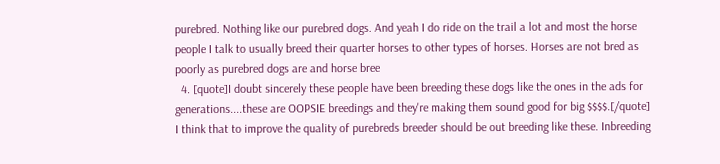purebred. Nothing like our purebred dogs. And yeah I do ride on the trail a lot and most the horse people I talk to usually breed their quarter horses to other types of horses. Horses are not bred as poorly as purebred dogs are and horse bree
  4. [quote]I doubt sincerely these people have been breeding these dogs like the ones in the ads for generations....these are OOPSIE breedings and they're making them sound good for big $$$$.[/quote] I think that to improve the quality of purebreds breeder should be out breeding like these. Inbreeding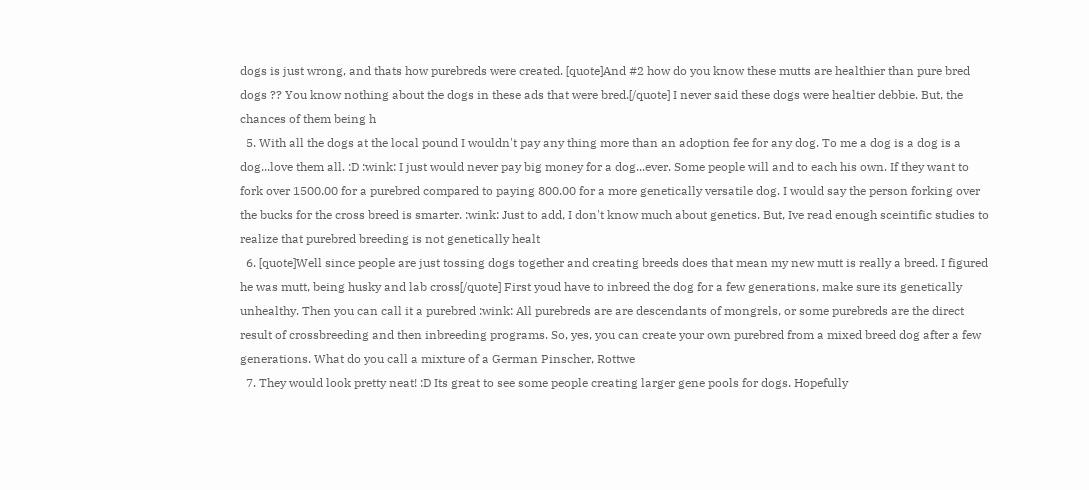dogs is just wrong, and thats how purebreds were created. [quote]And #2 how do you know these mutts are healthier than pure bred dogs ?? You know nothing about the dogs in these ads that were bred.[/quote] I never said these dogs were healtier debbie. But, the chances of them being h
  5. With all the dogs at the local pound I wouldn't pay any thing more than an adoption fee for any dog. To me a dog is a dog is a dog...love them all. :D :wink: I just would never pay big money for a dog...ever. Some people will and to each his own. If they want to fork over 1500.00 for a purebred compared to paying 800.00 for a more genetically versatile dog. I would say the person forking over the bucks for the cross breed is smarter. :wink: Just to add, I don't know much about genetics. But, Ive read enough sceintific studies to realize that purebred breeding is not genetically healt
  6. [quote]Well since people are just tossing dogs together and creating breeds does that mean my new mutt is really a breed. I figured he was mutt, being husky and lab cross[/quote] First youd have to inbreed the dog for a few generations, make sure its genetically unhealthy. Then you can call it a purebred :wink: All purebreds are are descendants of mongrels, or some purebreds are the direct result of crossbreeding and then inbreeding programs. So, yes, you can create your own purebred from a mixed breed dog after a few generations. What do you call a mixture of a German Pinscher, Rottwe
  7. They would look pretty neat! :D Its great to see some people creating larger gene pools for dogs. Hopefully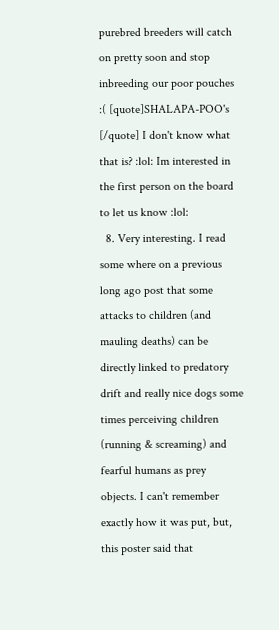purebred breeders will catch on pretty soon and stop inbreeding our poor pouches :( [quote]SHALAPA-POO's [/quote] I don't know what that is? :lol: Im interested in the first person on the board to let us know :lol:
  8. Very interesting. I read some where on a previous long ago post that some attacks to children (and mauling deaths) can be directly linked to predatory drift and really nice dogs some times perceiving children (running & screaming) and fearful humans as prey objects. I can't remember exactly how it was put, but, this poster said that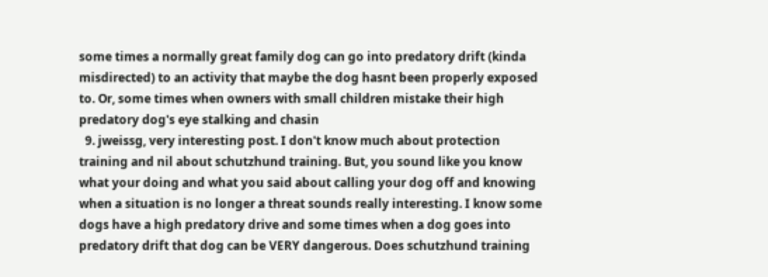some times a normally great family dog can go into predatory drift (kinda misdirected) to an activity that maybe the dog hasnt been properly exposed to. Or, some times when owners with small children mistake their high predatory dog's eye stalking and chasin
  9. jweissg, very interesting post. I don't know much about protection training and nil about schutzhund training. But, you sound like you know what your doing and what you said about calling your dog off and knowing when a situation is no longer a threat sounds really interesting. I know some dogs have a high predatory drive and some times when a dog goes into predatory drift that dog can be VERY dangerous. Does schutzhund training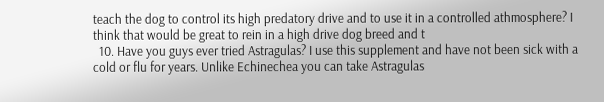teach the dog to control its high predatory drive and to use it in a controlled athmosphere? I think that would be great to rein in a high drive dog breed and t
  10. Have you guys ever tried Astragulas? I use this supplement and have not been sick with a cold or flu for years. Unlike Echinechea you can take Astragulas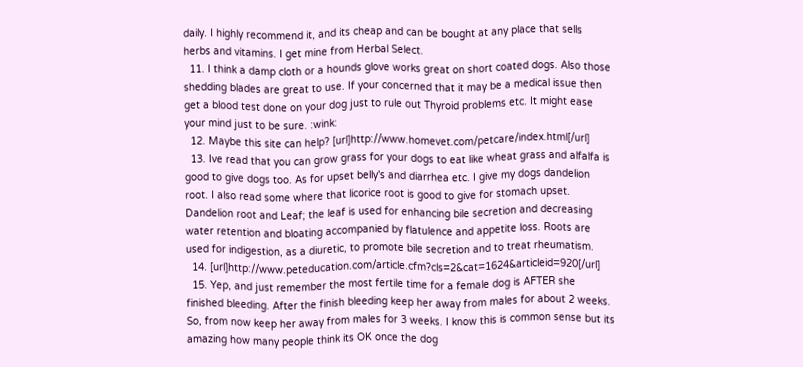daily. I highly recommend it, and its cheap and can be bought at any place that sells herbs and vitamins. I get mine from Herbal Select.
  11. I think a damp cloth or a hounds glove works great on short coated dogs. Also those shedding blades are great to use. If your concerned that it may be a medical issue then get a blood test done on your dog just to rule out Thyroid problems etc. It might ease your mind just to be sure. :wink:
  12. Maybe this site can help? [url]http://www.homevet.com/petcare/index.html[/url]
  13. Ive read that you can grow grass for your dogs to eat like wheat grass and alfalfa is good to give dogs too. As for upset belly's and diarrhea etc. I give my dogs dandelion root. I also read some where that licorice root is good to give for stomach upset. Dandelion root and Leaf; the leaf is used for enhancing bile secretion and decreasing water retention and bloating accompanied by flatulence and appetite loss. Roots are used for indigestion, as a diuretic, to promote bile secretion and to treat rheumatism.
  14. [url]http://www.peteducation.com/article.cfm?cls=2&cat=1624&articleid=920[/url]
  15. Yep, and just remember the most fertile time for a female dog is AFTER she finished bleeding. After the finish bleeding keep her away from males for about 2 weeks. So, from now keep her away from males for 3 weeks. I know this is common sense but its amazing how many people think its OK once the dog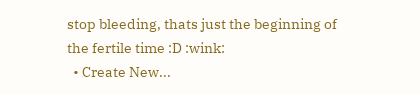stop bleeding, thats just the beginning of the fertile time :D :wink:
  • Create New...